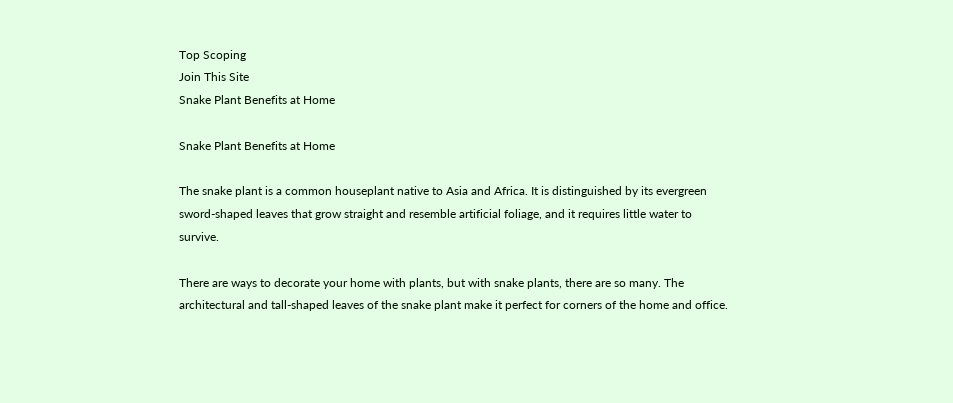Top Scoping
Join This Site
Snake Plant Benefits at Home

Snake Plant Benefits at Home

The snake plant is a common houseplant native to Asia and Africa. It is distinguished by its evergreen sword-shaped leaves that grow straight and resemble artificial foliage, and it requires little water to survive.

There are ways to decorate your home with plants, but with snake plants, there are so many. The architectural and tall-shaped leaves of the snake plant make it perfect for corners of the home and office.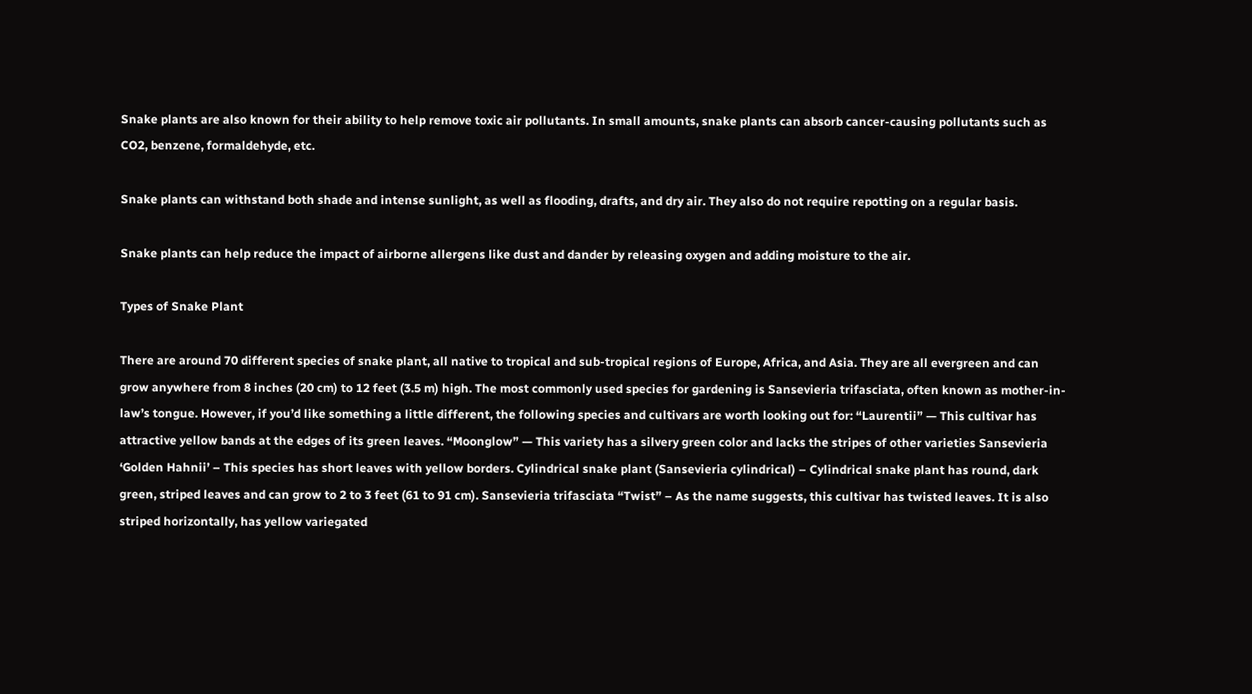Snake plants are also known for their ability to help remove toxic air pollutants. In small amounts, snake plants can absorb cancer-causing pollutants such as CO2, benzene, formaldehyde, etc.

Snake plants can withstand both shade and intense sunlight, as well as flooding, drafts, and dry air. They also do not require repotting on a regular basis.

Snake plants can help reduce the impact of airborne allergens like dust and dander by releasing oxygen and adding moisture to the air.

Types of Snake Plant

There are around 70 different species of snake plant, all native to tropical and sub-tropical regions of Europe, Africa, and Asia. They are all evergreen and can grow anywhere from 8 inches (20 cm) to 12 feet (3.5 m) high. The most commonly used species for gardening is Sansevieria trifasciata, often known as mother-in-law’s tongue. However, if you’d like something a little different, the following species and cultivars are worth looking out for: “Laurentii” — This cultivar has attractive yellow bands at the edges of its green leaves. “Moonglow” — This variety has a silvery green color and lacks the stripes of other varieties Sansevieria ‘Golden Hahnii’ – This species has short leaves with yellow borders. Cylindrical snake plant (Sansevieria cylindrical) – Cylindrical snake plant has round, dark green, striped leaves and can grow to 2 to 3 feet (61 to 91 cm). Sansevieria trifasciata “Twist” – As the name suggests, this cultivar has twisted leaves. It is also striped horizontally, has yellow variegated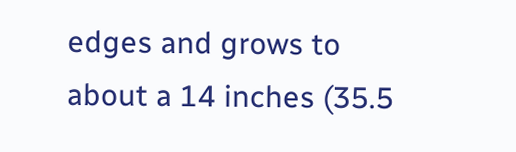edges and grows to about a 14 inches (35.5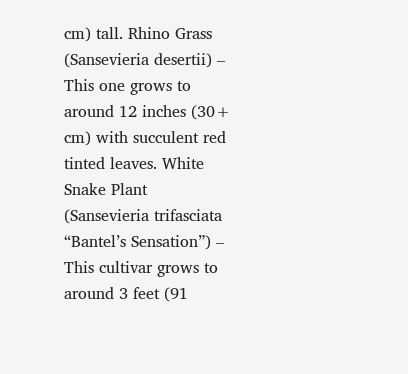cm) tall. Rhino Grass (Sansevieria desertii) – This one grows to around 12 inches (30+ cm) with succulent red tinted leaves. White Snake Plant (Sansevieria trifasciata “Bantel’s Sensation”) – This cultivar grows to around 3 feet (91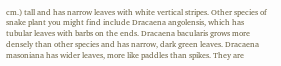cm.) tall and has narrow leaves with white vertical stripes. Other species of snake plant you might find include Dracaena angolensis, which has tubular leaves with barbs on the ends. Dracaena bacularis grows more densely than other species and has narrow, dark green leaves. Dracaena masoniana has wider leaves, more like paddles than spikes. They are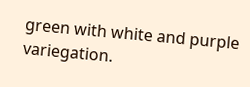green with white and purple variegation.